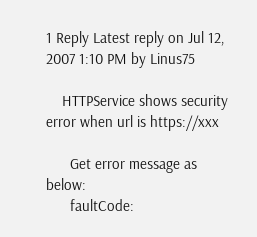1 Reply Latest reply on Jul 12, 2007 1:10 PM by Linus75

    HTTPService shows security error when url is https://xxx

      Get error message as below:
      faultCode: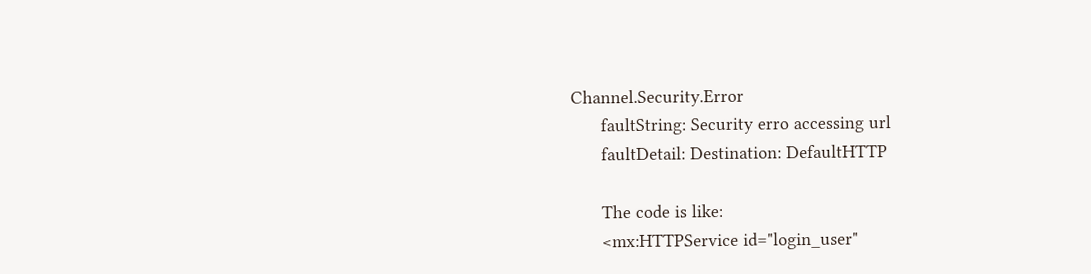Channel.Security.Error
      faultString: Security erro accessing url
      faultDetail: Destination: DefaultHTTP

      The code is like:
      <mx:HTTPService id="login_user"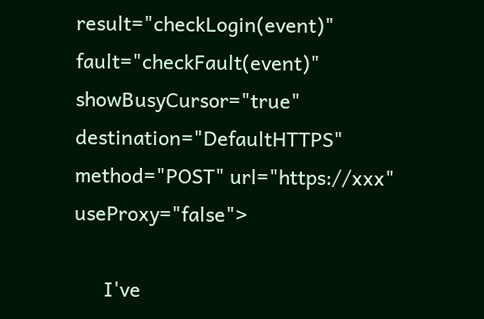result="checkLogin(event)" fault="checkFault(event)" showBusyCursor="true" destination="DefaultHTTPS" method="POST" url="https://xxx" useProxy="false">

      I've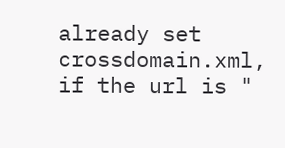already set crossdomain.xml, if the url is "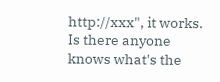http://xxx", it works. Is there anyone knows what's the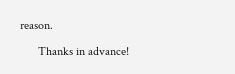reason.

      Thanks in advance!